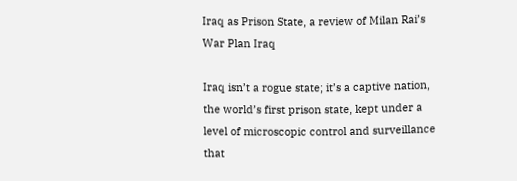Iraq as Prison State, a review of Milan Rai’s War Plan Iraq

Iraq isn’t a rogue state; it’s a captive nation, the world’s first prison state, kept under a level of microscopic control and surveillance that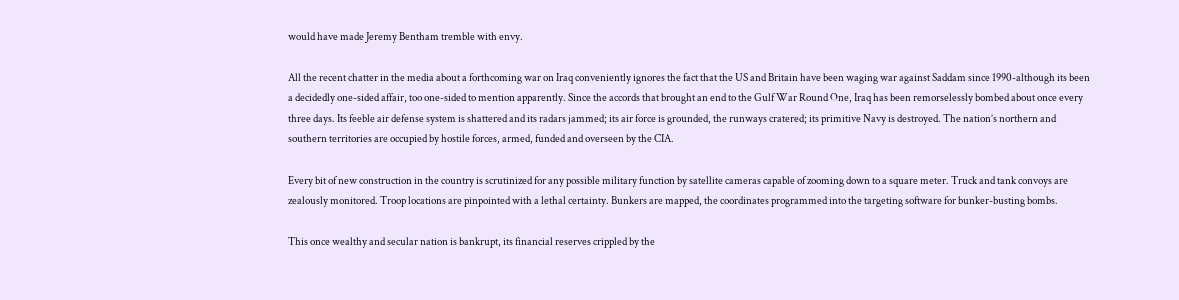would have made Jeremy Bentham tremble with envy.

All the recent chatter in the media about a forthcoming war on Iraq conveniently ignores the fact that the US and Britain have been waging war against Saddam since 1990-although its been a decidedly one-sided affair, too one-sided to mention apparently. Since the accords that brought an end to the Gulf War Round One, Iraq has been remorselessly bombed about once every three days. Its feeble air defense system is shattered and its radars jammed; its air force is grounded, the runways cratered; its primitive Navy is destroyed. The nation’s northern and southern territories are occupied by hostile forces, armed, funded and overseen by the CIA.

Every bit of new construction in the country is scrutinized for any possible military function by satellite cameras capable of zooming down to a square meter. Truck and tank convoys are zealously monitored. Troop locations are pinpointed with a lethal certainty. Bunkers are mapped, the coordinates programmed into the targeting software for bunker-busting bombs.

This once wealthy and secular nation is bankrupt, its financial reserves crippled by the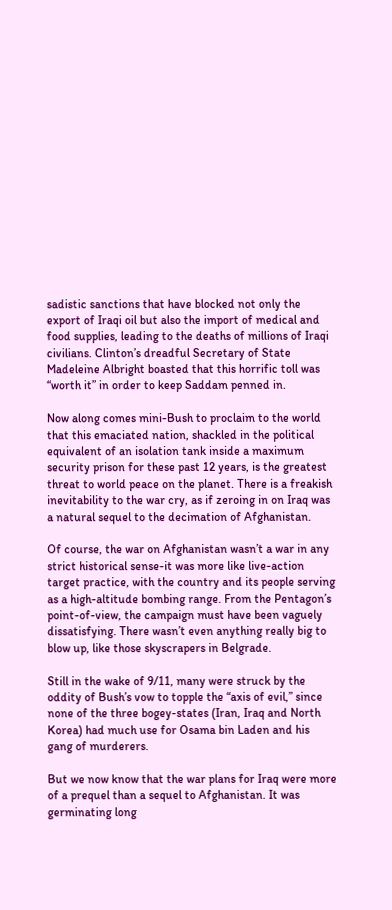sadistic sanctions that have blocked not only the export of Iraqi oil but also the import of medical and food supplies, leading to the deaths of millions of Iraqi civilians. Clinton’s dreadful Secretary of State Madeleine Albright boasted that this horrific toll was “worth it” in order to keep Saddam penned in.

Now along comes mini-Bush to proclaim to the world that this emaciated nation, shackled in the political equivalent of an isolation tank inside a maximum security prison for these past 12 years, is the greatest threat to world peace on the planet. There is a freakish inevitability to the war cry, as if zeroing in on Iraq was a natural sequel to the decimation of Afghanistan.

Of course, the war on Afghanistan wasn’t a war in any strict historical sense-it was more like live-action target practice, with the country and its people serving as a high-altitude bombing range. From the Pentagon’s point-of-view, the campaign must have been vaguely dissatisfying. There wasn’t even anything really big to blow up, like those skyscrapers in Belgrade.

Still in the wake of 9/11, many were struck by the oddity of Bush’s vow to topple the “axis of evil,” since none of the three bogey-states (Iran, Iraq and North Korea) had much use for Osama bin Laden and his gang of murderers.

But we now know that the war plans for Iraq were more of a prequel than a sequel to Afghanistan. It was germinating long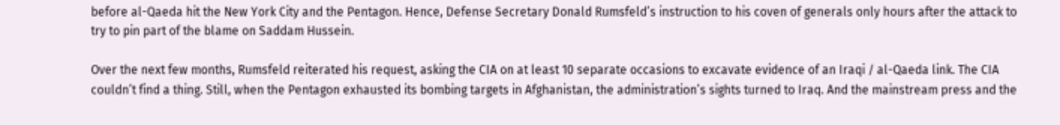before al-Qaeda hit the New York City and the Pentagon. Hence, Defense Secretary Donald Rumsfeld’s instruction to his coven of generals only hours after the attack to try to pin part of the blame on Saddam Hussein.

Over the next few months, Rumsfeld reiterated his request, asking the CIA on at least 10 separate occasions to excavate evidence of an Iraqi / al-Qaeda link. The CIA couldn’t find a thing. Still, when the Pentagon exhausted its bombing targets in Afghanistan, the administration’s sights turned to Iraq. And the mainstream press and the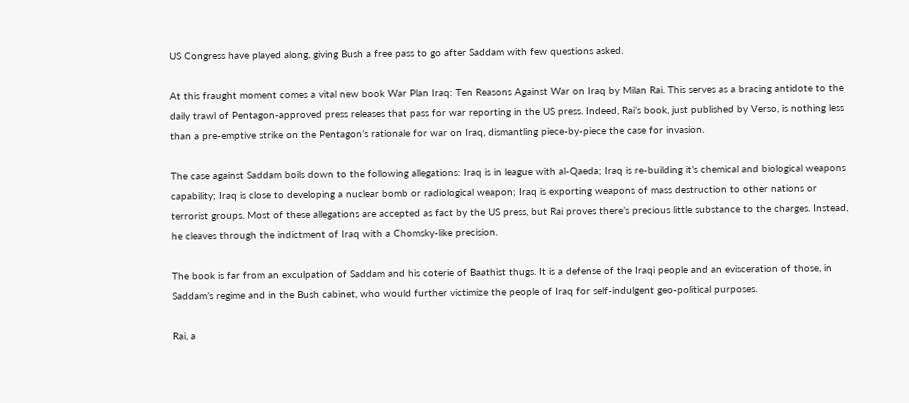US Congress have played along, giving Bush a free pass to go after Saddam with few questions asked.

At this fraught moment comes a vital new book War Plan Iraq: Ten Reasons Against War on Iraq by Milan Rai. This serves as a bracing antidote to the daily trawl of Pentagon-approved press releases that pass for war reporting in the US press. Indeed, Rai’s book, just published by Verso, is nothing less than a pre-emptive strike on the Pentagon’s rationale for war on Iraq, dismantling piece-by-piece the case for invasion.

The case against Saddam boils down to the following allegations: Iraq is in league with al-Qaeda; Iraq is re-building it’s chemical and biological weapons capability; Iraq is close to developing a nuclear bomb or radiological weapon; Iraq is exporting weapons of mass destruction to other nations or terrorist groups. Most of these allegations are accepted as fact by the US press, but Rai proves there’s precious little substance to the charges. Instead, he cleaves through the indictment of Iraq with a Chomsky-like precision.

The book is far from an exculpation of Saddam and his coterie of Baathist thugs. It is a defense of the Iraqi people and an evisceration of those, in Saddam’s regime and in the Bush cabinet, who would further victimize the people of Iraq for self-indulgent geo-political purposes.

Rai, a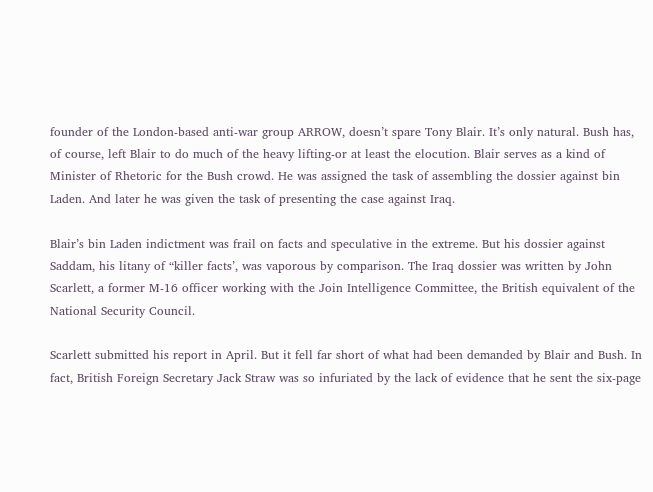founder of the London-based anti-war group ARROW, doesn’t spare Tony Blair. It’s only natural. Bush has, of course, left Blair to do much of the heavy lifting-or at least the elocution. Blair serves as a kind of Minister of Rhetoric for the Bush crowd. He was assigned the task of assembling the dossier against bin Laden. And later he was given the task of presenting the case against Iraq.

Blair’s bin Laden indictment was frail on facts and speculative in the extreme. But his dossier against Saddam, his litany of “killer facts’, was vaporous by comparison. The Iraq dossier was written by John Scarlett, a former M-16 officer working with the Join Intelligence Committee, the British equivalent of the National Security Council.

Scarlett submitted his report in April. But it fell far short of what had been demanded by Blair and Bush. In fact, British Foreign Secretary Jack Straw was so infuriated by the lack of evidence that he sent the six-page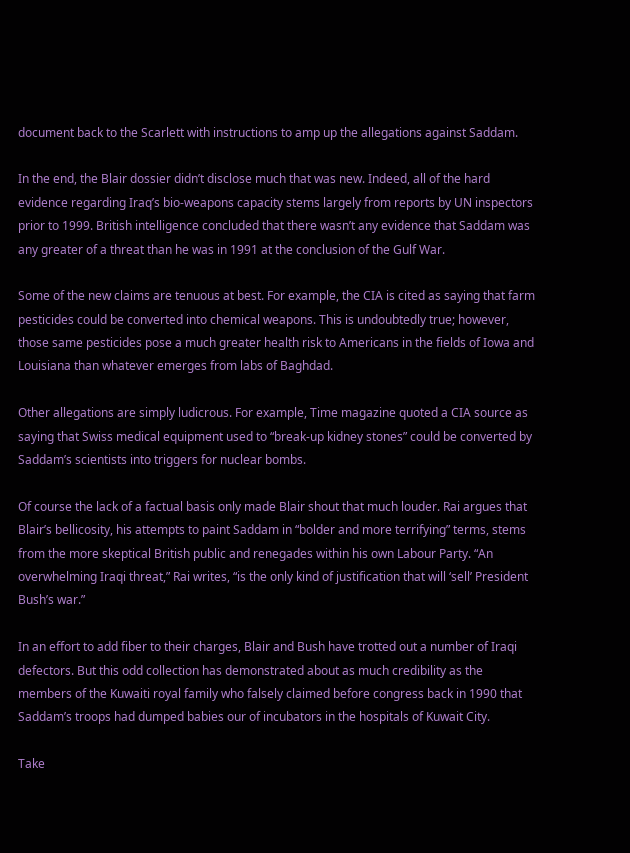document back to the Scarlett with instructions to amp up the allegations against Saddam.

In the end, the Blair dossier didn’t disclose much that was new. Indeed, all of the hard evidence regarding Iraq’s bio-weapons capacity stems largely from reports by UN inspectors prior to 1999. British intelligence concluded that there wasn’t any evidence that Saddam was any greater of a threat than he was in 1991 at the conclusion of the Gulf War.

Some of the new claims are tenuous at best. For example, the CIA is cited as saying that farm pesticides could be converted into chemical weapons. This is undoubtedly true; however, those same pesticides pose a much greater health risk to Americans in the fields of Iowa and Louisiana than whatever emerges from labs of Baghdad.

Other allegations are simply ludicrous. For example, Time magazine quoted a CIA source as saying that Swiss medical equipment used to “break-up kidney stones” could be converted by Saddam’s scientists into triggers for nuclear bombs.

Of course the lack of a factual basis only made Blair shout that much louder. Rai argues that Blair’s bellicosity, his attempts to paint Saddam in “bolder and more terrifying” terms, stems from the more skeptical British public and renegades within his own Labour Party. “An overwhelming Iraqi threat,” Rai writes, “is the only kind of justification that will ‘sell’ President Bush’s war.”

In an effort to add fiber to their charges, Blair and Bush have trotted out a number of Iraqi defectors. But this odd collection has demonstrated about as much credibility as the members of the Kuwaiti royal family who falsely claimed before congress back in 1990 that Saddam’s troops had dumped babies our of incubators in the hospitals of Kuwait City.

Take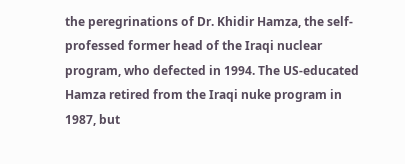the peregrinations of Dr. Khidir Hamza, the self-professed former head of the Iraqi nuclear program, who defected in 1994. The US-educated Hamza retired from the Iraqi nuke program in 1987, but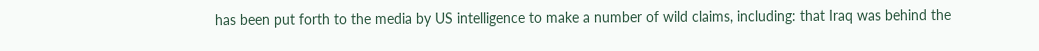has been put forth to the media by US intelligence to make a number of wild claims, including: that Iraq was behind the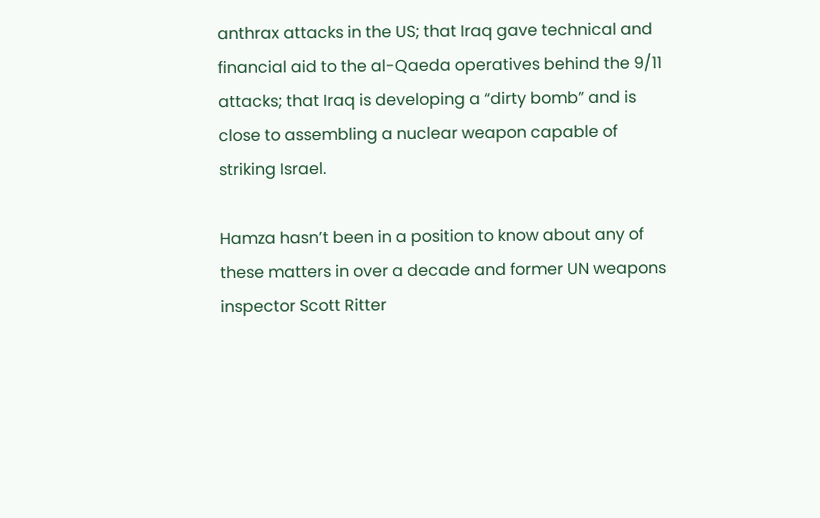anthrax attacks in the US; that Iraq gave technical and financial aid to the al-Qaeda operatives behind the 9/11 attacks; that Iraq is developing a “dirty bomb” and is close to assembling a nuclear weapon capable of striking Israel.

Hamza hasn’t been in a position to know about any of these matters in over a decade and former UN weapons inspector Scott Ritter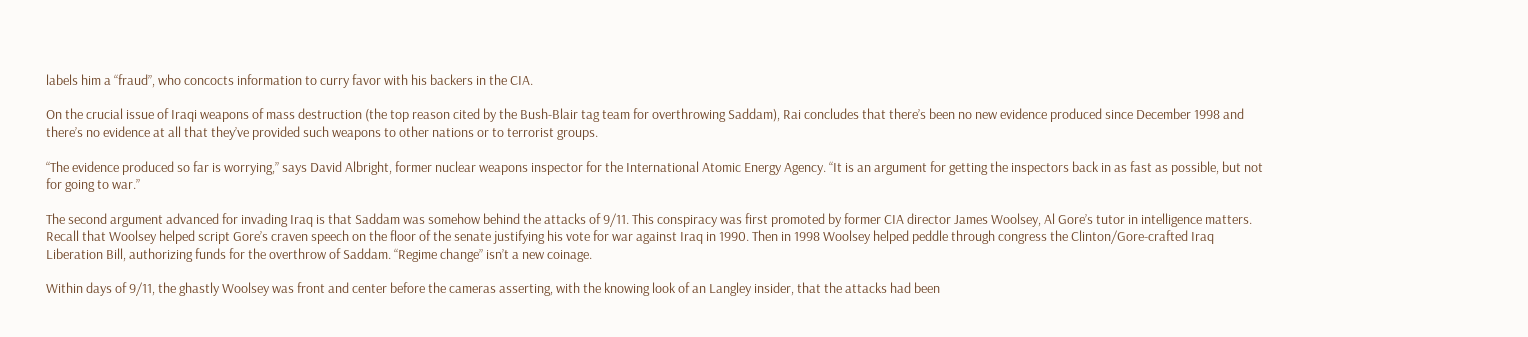labels him a “fraud”, who concocts information to curry favor with his backers in the CIA.

On the crucial issue of Iraqi weapons of mass destruction (the top reason cited by the Bush-Blair tag team for overthrowing Saddam), Rai concludes that there’s been no new evidence produced since December 1998 and there’s no evidence at all that they’ve provided such weapons to other nations or to terrorist groups.

“The evidence produced so far is worrying,” says David Albright, former nuclear weapons inspector for the International Atomic Energy Agency. “It is an argument for getting the inspectors back in as fast as possible, but not for going to war.”

The second argument advanced for invading Iraq is that Saddam was somehow behind the attacks of 9/11. This conspiracy was first promoted by former CIA director James Woolsey, Al Gore’s tutor in intelligence matters. Recall that Woolsey helped script Gore’s craven speech on the floor of the senate justifying his vote for war against Iraq in 1990. Then in 1998 Woolsey helped peddle through congress the Clinton/Gore-crafted Iraq Liberation Bill, authorizing funds for the overthrow of Saddam. “Regime change” isn’t a new coinage.

Within days of 9/11, the ghastly Woolsey was front and center before the cameras asserting, with the knowing look of an Langley insider, that the attacks had been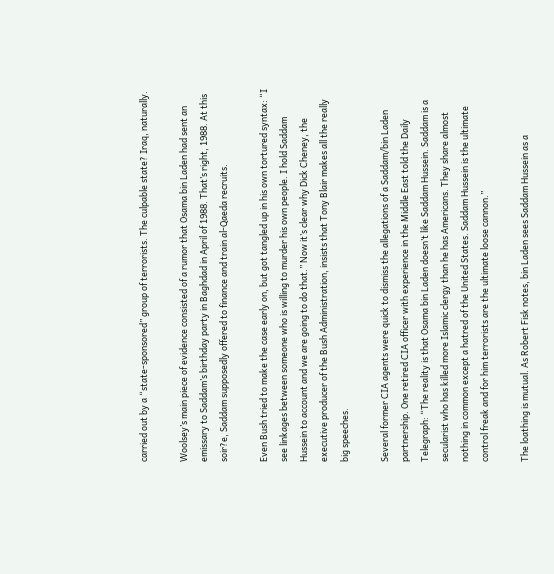carried out by a “state-sponsored” group of terrorists. The culpable state? Iraq, naturally.

Woolsey’s main piece of evidence consisted of a rumor that Osama bin Laden had sent an emissary to Saddam’s birthday party in Baghdad in April of 1988. That’s right, 1988. At this soir?e, Saddam supposedly offered to finance and train al-Qaeda recruits.

Even Bush tried to make the case early on, but got tangled up in his own tortured syntax: “I see linkages between someone who is willing to murder his own people. I hold Saddam Hussein to account and we are going to do that.” Now it’s clear why Dick Cheney, the executive producer of the Bush Administration, insists that Tony Blair makes all the really big speeches.

Several former CIA agents were quick to dismiss the allegations of a Saddam/bin Laden partnership. One retired CIA officer with experience in the Middle East told the Daily Telegraph: “The reality is that Osama bin Laden doesn’t like Saddam Hussein. Saddam is a secularist who has killed more Islamic clergy than he has Americans. They share almost nothing in common except a hatred of the United States. Saddam Hussein is the ultimate control freak and for him terrorists are the ultimate loose cannon.”

The loathing is mutual. As Robert Fisk notes, bin Laden sees Saddam Hussein as a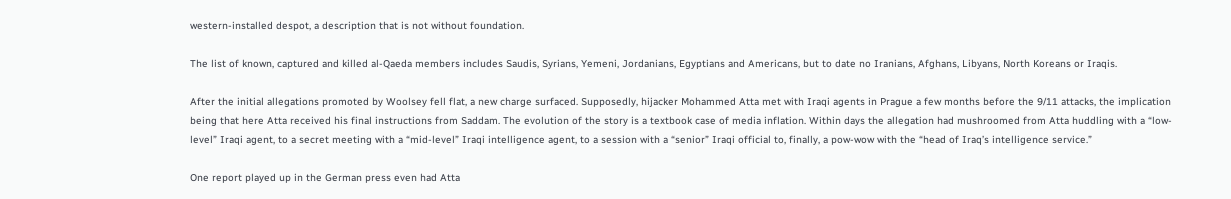western-installed despot, a description that is not without foundation.

The list of known, captured and killed al-Qaeda members includes Saudis, Syrians, Yemeni, Jordanians, Egyptians and Americans, but to date no Iranians, Afghans, Libyans, North Koreans or Iraqis.

After the initial allegations promoted by Woolsey fell flat, a new charge surfaced. Supposedly, hijacker Mohammed Atta met with Iraqi agents in Prague a few months before the 9/11 attacks, the implication being that here Atta received his final instructions from Saddam. The evolution of the story is a textbook case of media inflation. Within days the allegation had mushroomed from Atta huddling with a “low-level” Iraqi agent, to a secret meeting with a “mid-level” Iraqi intelligence agent, to a session with a “senior” Iraqi official to, finally, a pow-wow with the “head of Iraq’s intelligence service.”

One report played up in the German press even had Atta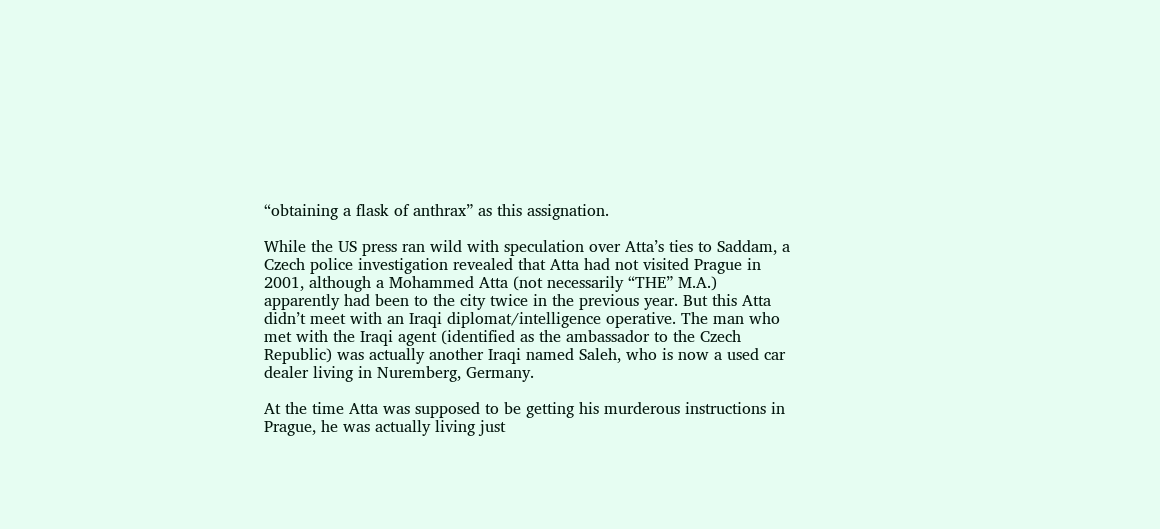“obtaining a flask of anthrax” as this assignation.

While the US press ran wild with speculation over Atta’s ties to Saddam, a Czech police investigation revealed that Atta had not visited Prague in 2001, although a Mohammed Atta (not necessarily “THE” M.A.) apparently had been to the city twice in the previous year. But this Atta didn’t meet with an Iraqi diplomat/intelligence operative. The man who met with the Iraqi agent (identified as the ambassador to the Czech Republic) was actually another Iraqi named Saleh, who is now a used car dealer living in Nuremberg, Germany.

At the time Atta was supposed to be getting his murderous instructions in Prague, he was actually living just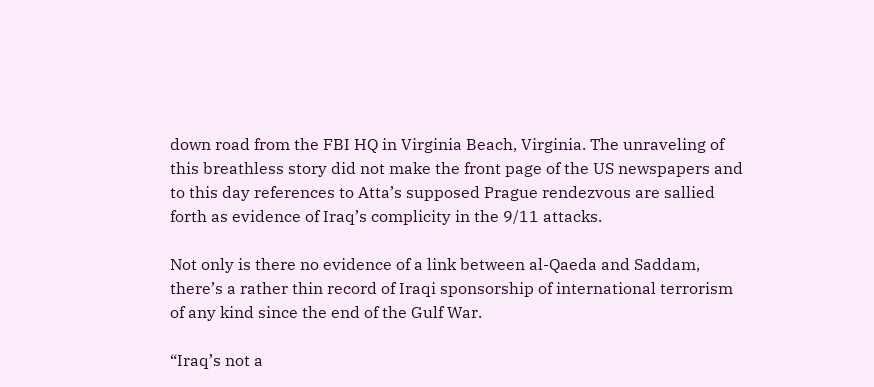down road from the FBI HQ in Virginia Beach, Virginia. The unraveling of this breathless story did not make the front page of the US newspapers and to this day references to Atta’s supposed Prague rendezvous are sallied forth as evidence of Iraq’s complicity in the 9/11 attacks.

Not only is there no evidence of a link between al-Qaeda and Saddam, there’s a rather thin record of Iraqi sponsorship of international terrorism of any kind since the end of the Gulf War.

“Iraq’s not a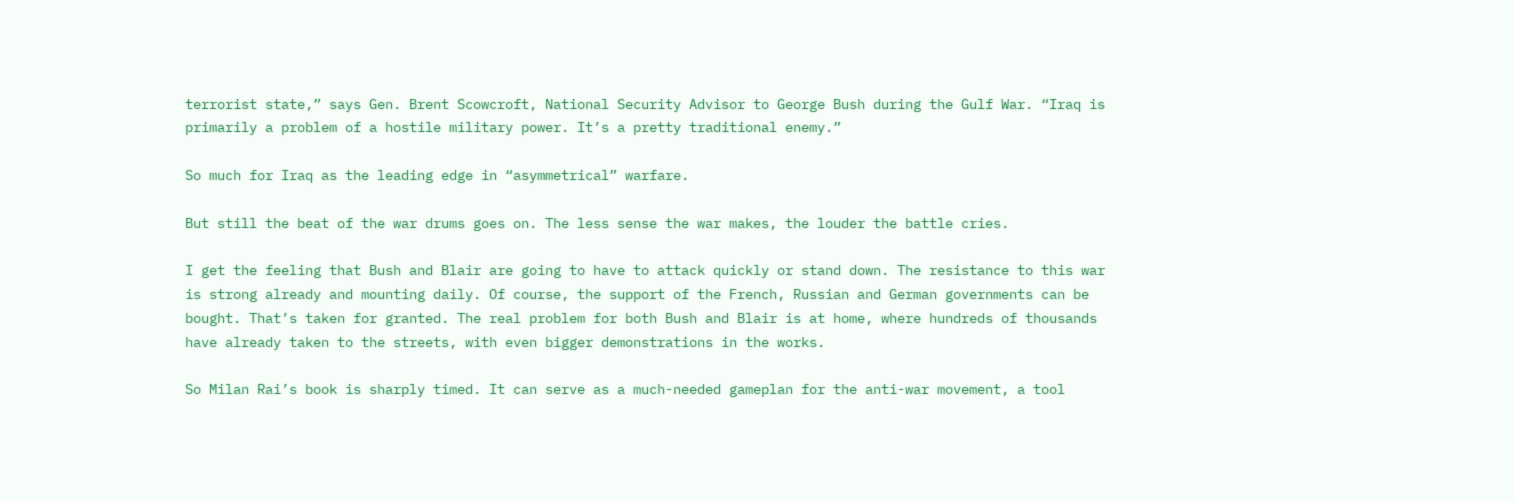terrorist state,” says Gen. Brent Scowcroft, National Security Advisor to George Bush during the Gulf War. “Iraq is primarily a problem of a hostile military power. It’s a pretty traditional enemy.”

So much for Iraq as the leading edge in “asymmetrical” warfare.

But still the beat of the war drums goes on. The less sense the war makes, the louder the battle cries.

I get the feeling that Bush and Blair are going to have to attack quickly or stand down. The resistance to this war is strong already and mounting daily. Of course, the support of the French, Russian and German governments can be bought. That’s taken for granted. The real problem for both Bush and Blair is at home, where hundreds of thousands have already taken to the streets, with even bigger demonstrations in the works.

So Milan Rai’s book is sharply timed. It can serve as a much-needed gameplan for the anti-war movement, a tool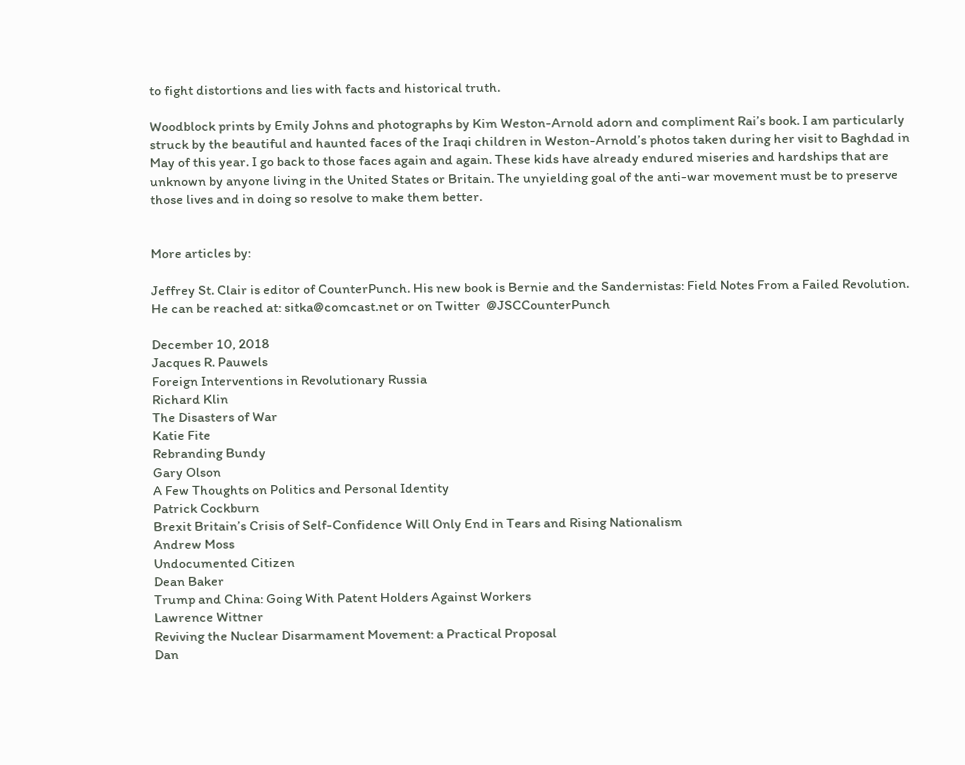to fight distortions and lies with facts and historical truth.

Woodblock prints by Emily Johns and photographs by Kim Weston-Arnold adorn and compliment Rai’s book. I am particularly struck by the beautiful and haunted faces of the Iraqi children in Weston-Arnold’s photos taken during her visit to Baghdad in May of this year. I go back to those faces again and again. These kids have already endured miseries and hardships that are unknown by anyone living in the United States or Britain. The unyielding goal of the anti-war movement must be to preserve those lives and in doing so resolve to make them better.


More articles by:

Jeffrey St. Clair is editor of CounterPunch. His new book is Bernie and the Sandernistas: Field Notes From a Failed Revolution. He can be reached at: sitka@comcast.net or on Twitter  @JSCCounterPunch

December 10, 2018
Jacques R. Pauwels
Foreign Interventions in Revolutionary Russia
Richard Klin
The Disasters of War
Katie Fite
Rebranding Bundy
Gary Olson
A Few Thoughts on Politics and Personal Identity
Patrick Cockburn
Brexit Britain’s Crisis of Self-Confidence Will Only End in Tears and Rising Nationalism
Andrew Moss
Undocumented Citizen
Dean Baker
Trump and China: Going With Patent Holders Against Workers
Lawrence Wittner
Reviving the Nuclear Disarmament Movement: a Practical Proposal
Dan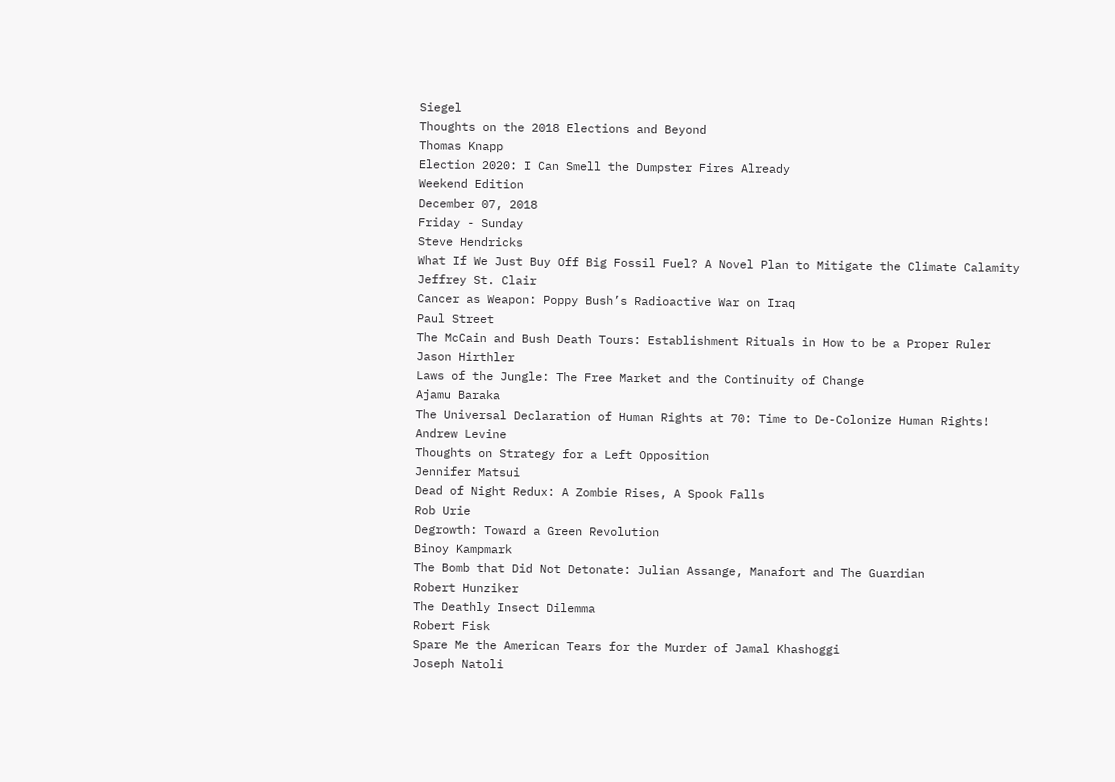Siegel
Thoughts on the 2018 Elections and Beyond
Thomas Knapp
Election 2020: I Can Smell the Dumpster Fires Already
Weekend Edition
December 07, 2018
Friday - Sunday
Steve Hendricks
What If We Just Buy Off Big Fossil Fuel? A Novel Plan to Mitigate the Climate Calamity
Jeffrey St. Clair
Cancer as Weapon: Poppy Bush’s Radioactive War on Iraq
Paul Street
The McCain and Bush Death Tours: Establishment Rituals in How to be a Proper Ruler
Jason Hirthler
Laws of the Jungle: The Free Market and the Continuity of Change
Ajamu Baraka
The Universal Declaration of Human Rights at 70: Time to De-Colonize Human Rights!
Andrew Levine
Thoughts on Strategy for a Left Opposition
Jennifer Matsui
Dead of Night Redux: A Zombie Rises, A Spook Falls
Rob Urie
Degrowth: Toward a Green Revolution
Binoy Kampmark
The Bomb that Did Not Detonate: Julian Assange, Manafort and The Guardian
Robert Hunziker
The Deathly Insect Dilemma
Robert Fisk
Spare Me the American Tears for the Murder of Jamal Khashoggi
Joseph Natoli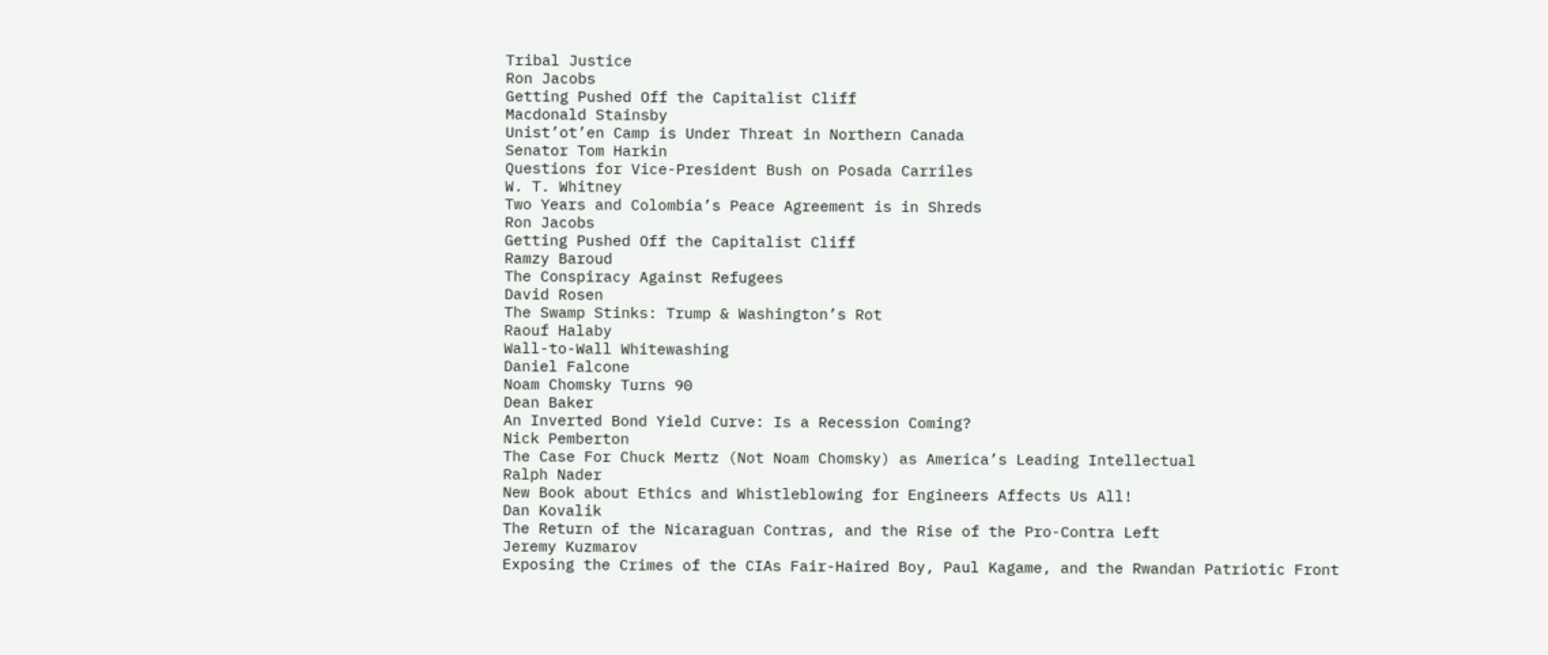Tribal Justice
Ron Jacobs
Getting Pushed Off the Capitalist Cliff
Macdonald Stainsby
Unist’ot’en Camp is Under Threat in Northern Canada
Senator Tom Harkin
Questions for Vice-President Bush on Posada Carriles
W. T. Whitney
Two Years and Colombia’s Peace Agreement is in Shreds
Ron Jacobs
Getting Pushed Off the Capitalist Cliff
Ramzy Baroud
The Conspiracy Against Refugees
David Rosen
The Swamp Stinks: Trump & Washington’s Rot
Raouf Halaby
Wall-to-Wall Whitewashing
Daniel Falcone
Noam Chomsky Turns 90
Dean Baker
An Inverted Bond Yield Curve: Is a Recession Coming?
Nick Pemberton
The Case For Chuck Mertz (Not Noam Chomsky) as America’s Leading Intellectual
Ralph Nader
New Book about Ethics and Whistleblowing for Engineers Affects Us All!
Dan Kovalik
The Return of the Nicaraguan Contras, and the Rise of the Pro-Contra Left
Jeremy Kuzmarov
Exposing the Crimes of the CIAs Fair-Haired Boy, Paul Kagame, and the Rwandan Patriotic Front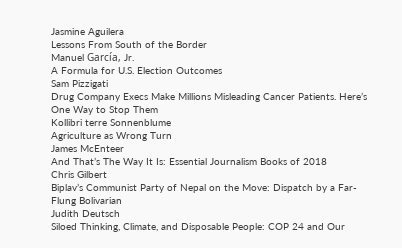Jasmine Aguilera
Lessons From South of the Border
Manuel García, Jr.
A Formula for U.S. Election Outcomes
Sam Pizzigati
Drug Company Execs Make Millions Misleading Cancer Patients. Here’s One Way to Stop Them
Kollibri terre Sonnenblume
Agriculture as Wrong Turn
James McEnteer
And That’s The Way It Is: Essential Journalism Books of 2018
Chris Gilbert
Biplav’s Communist Party of Nepal on the Move: Dispatch by a Far-Flung Bolivarian
Judith Deutsch
Siloed Thinking, Climate, and Disposable People: COP 24 and Our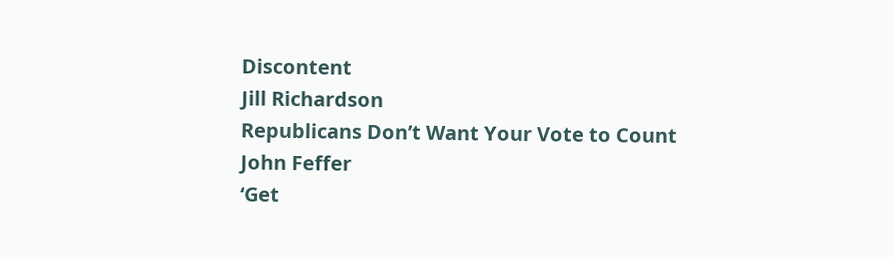Discontent
Jill Richardson
Republicans Don’t Want Your Vote to Count
John Feffer
‘Get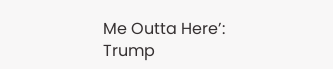Me Outta Here’: Trump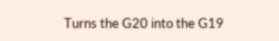Turns the G20 into the G19